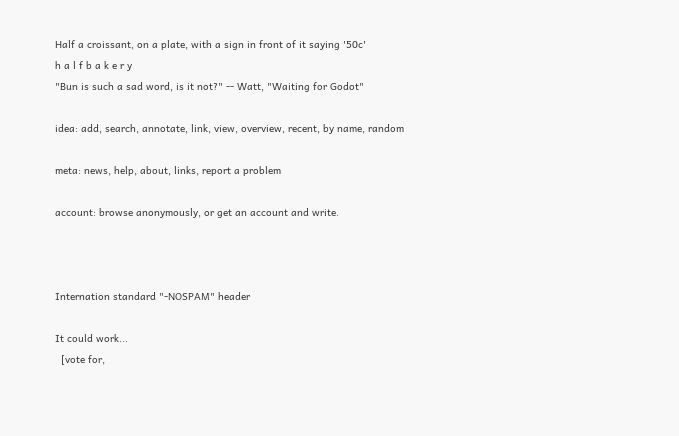Half a croissant, on a plate, with a sign in front of it saying '50c'
h a l f b a k e r y
"Bun is such a sad word, is it not?" -- Watt, "Waiting for Godot"

idea: add, search, annotate, link, view, overview, recent, by name, random

meta: news, help, about, links, report a problem

account: browse anonymously, or get an account and write.



Internation standard "-NOSPAM" header

It could work...
  [vote for,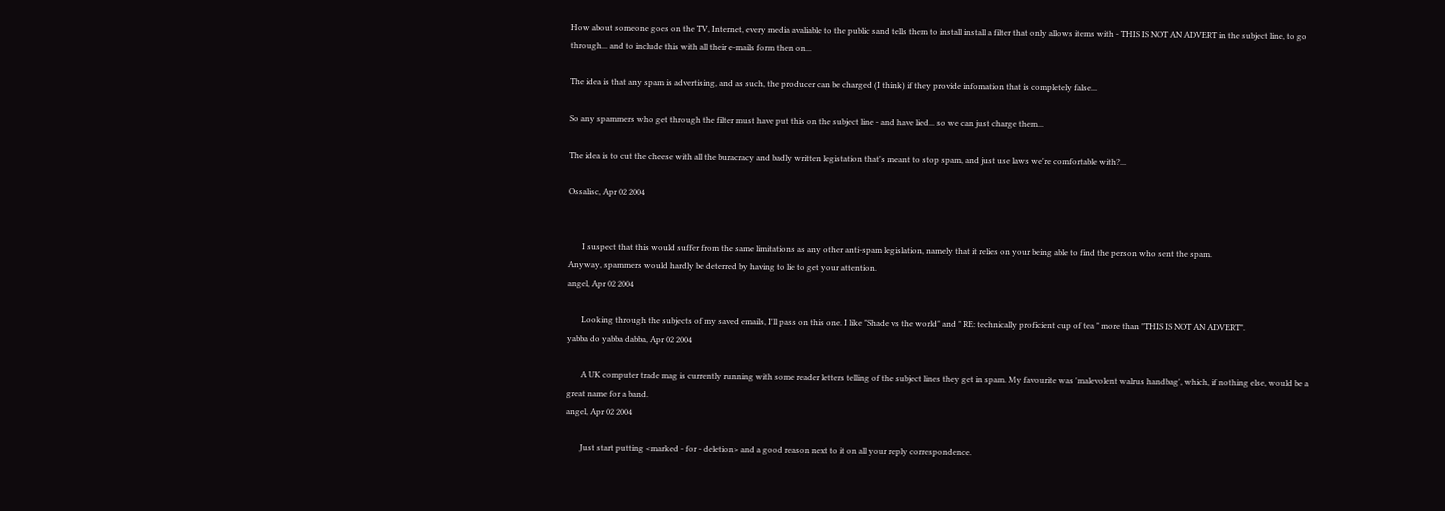How about someone goes on the TV, Internet, every media avaliable to the public sand tells them to install install a filter that only allows items with - THIS IS NOT AN ADVERT in the subject line, to go through... and to include this with all their e-mails form then on...

The idea is that any spam is advertising, and as such, the producer can be charged (I think) if they provide infomation that is completely false...

So any spammers who get through the filter must have put this on the subject line - and have lied... so we can just charge them...

The idea is to cut the cheese with all the buracracy and badly written legistation that's meant to stop spam, and just use laws we're comfortable with?...

Ossalisc, Apr 02 2004


       I suspect that this would suffer from the same limitations as any other anti-spam legislation, namely that it relies on your being able to find the person who sent the spam.
Anyway, spammers would hardly be deterred by having to lie to get your attention.
angel, Apr 02 2004

       Looking through the subjects of my saved emails, I'll pass on this one. I like "Shade vs the world" and " RE: technically proficient cup of tea " more than "THIS IS NOT AN ADVERT".
yabba do yabba dabba, Apr 02 2004

       A UK computer trade mag is currently running with some reader letters telling of the subject lines they get in spam. My favourite was 'malevolent walrus handbag', which, if nothing else, would be a great name for a band.
angel, Apr 02 2004

       Just start putting <marked - for - deletion> and a good reason next to it on all your reply correspondence.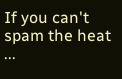If you can't spam the heat ...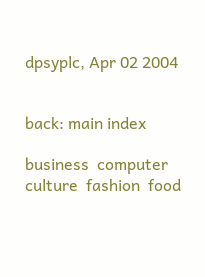dpsyplc, Apr 02 2004


back: main index

business  computer  culture  fashion  food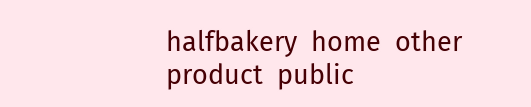halfbakery  home  other  product  public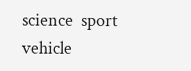science  sport  vehicle